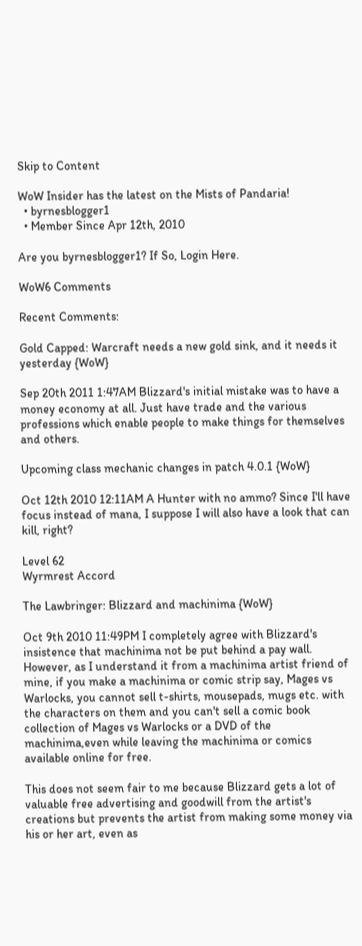Skip to Content

WoW Insider has the latest on the Mists of Pandaria!
  • byrnesblogger1
  • Member Since Apr 12th, 2010

Are you byrnesblogger1? If So, Login Here.

WoW6 Comments

Recent Comments:

Gold Capped: Warcraft needs a new gold sink, and it needs it yesterday {WoW}

Sep 20th 2011 1:47AM Blizzard's initial mistake was to have a money economy at all. Just have trade and the various professions which enable people to make things for themselves and others.

Upcoming class mechanic changes in patch 4.0.1 {WoW}

Oct 12th 2010 12:11AM A Hunter with no ammo? Since I'll have focus instead of mana, I suppose I will also have a look that can kill, right?

Level 62
Wyrmrest Accord

The Lawbringer: Blizzard and machinima {WoW}

Oct 9th 2010 11:49PM I completely agree with Blizzard's insistence that machinima not be put behind a pay wall. However, as I understand it from a machinima artist friend of mine, if you make a machinima or comic strip say, Mages vs Warlocks, you cannot sell t-shirts, mousepads, mugs etc. with the characters on them and you can't sell a comic book collection of Mages vs Warlocks or a DVD of the machinima,even while leaving the machinima or comics available online for free.

This does not seem fair to me because Blizzard gets a lot of valuable free advertising and goodwill from the artist's creations but prevents the artist from making some money via his or her art, even as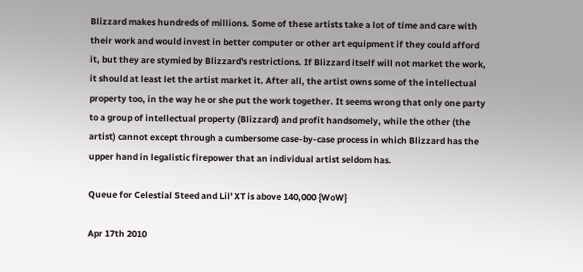Blizzard makes hundreds of millions. Some of these artists take a lot of time and care with their work and would invest in better computer or other art equipment if they could afford it, but they are stymied by Blizzard's restrictions. If Blizzard itself will not market the work, it should at least let the artist market it. After all, the artist owns some of the intellectual property too, in the way he or she put the work together. It seems wrong that only one party to a group of intellectual property (Blizzard) and profit handsomely, while the other (the artist) cannot except through a cumbersome case-by-case process in which Blizzard has the upper hand in legalistic firepower that an individual artist seldom has.

Queue for Celestial Steed and Lil' XT is above 140,000 {WoW}

Apr 17th 2010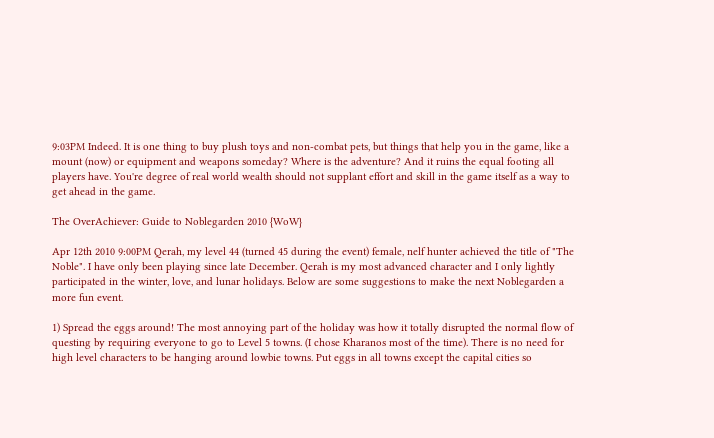9:03PM Indeed. It is one thing to buy plush toys and non-combat pets, but things that help you in the game, like a mount (now) or equipment and weapons someday? Where is the adventure? And it ruins the equal footing all players have. You're degree of real world wealth should not supplant effort and skill in the game itself as a way to get ahead in the game.

The OverAchiever: Guide to Noblegarden 2010 {WoW}

Apr 12th 2010 9:00PM Qerah, my level 44 (turned 45 during the event) female, nelf hunter achieved the title of "The Noble". I have only been playing since late December. Qerah is my most advanced character and I only lightly participated in the winter, love, and lunar holidays. Below are some suggestions to make the next Noblegarden a more fun event.

1) Spread the eggs around! The most annoying part of the holiday was how it totally disrupted the normal flow of questing by requiring everyone to go to Level 5 towns. (I chose Kharanos most of the time). There is no need for high level characters to be hanging around lowbie towns. Put eggs in all towns except the capital cities so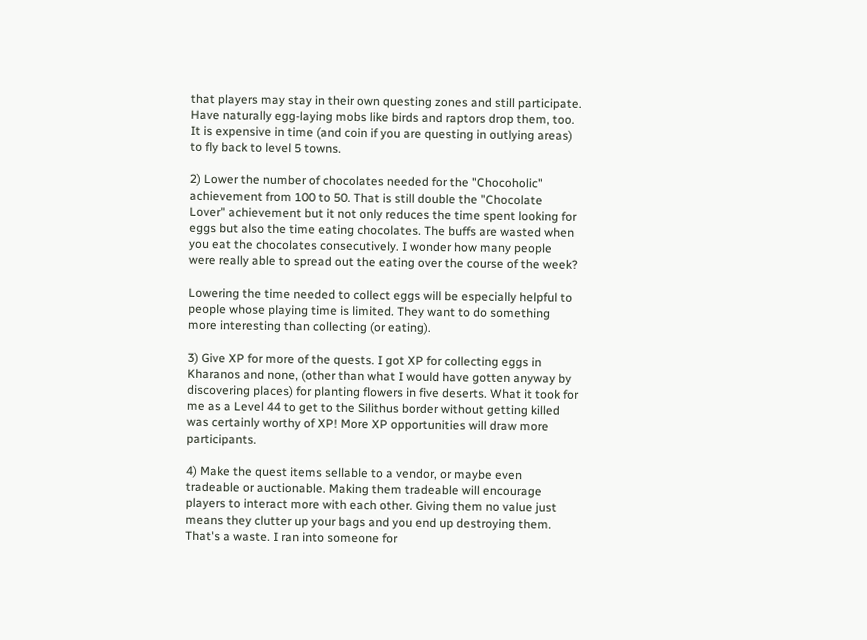that players may stay in their own questing zones and still participate. Have naturally egg-laying mobs like birds and raptors drop them, too. It is expensive in time (and coin if you are questing in outlying areas) to fly back to level 5 towns.

2) Lower the number of chocolates needed for the "Chocoholic" achievement from 100 to 50. That is still double the "Chocolate Lover" achievement but it not only reduces the time spent looking for eggs but also the time eating chocolates. The buffs are wasted when you eat the chocolates consecutively. I wonder how many people were really able to spread out the eating over the course of the week?

Lowering the time needed to collect eggs will be especially helpful to people whose playing time is limited. They want to do something more interesting than collecting (or eating).

3) Give XP for more of the quests. I got XP for collecting eggs in Kharanos and none, (other than what I would have gotten anyway by discovering places) for planting flowers in five deserts. What it took for me as a Level 44 to get to the Silithus border without getting killed was certainly worthy of XP! More XP opportunities will draw more participants.

4) Make the quest items sellable to a vendor, or maybe even tradeable or auctionable. Making them tradeable will encourage players to interact more with each other. Giving them no value just means they clutter up your bags and you end up destroying them. That's a waste. I ran into someone for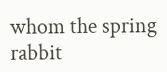whom the spring rabbit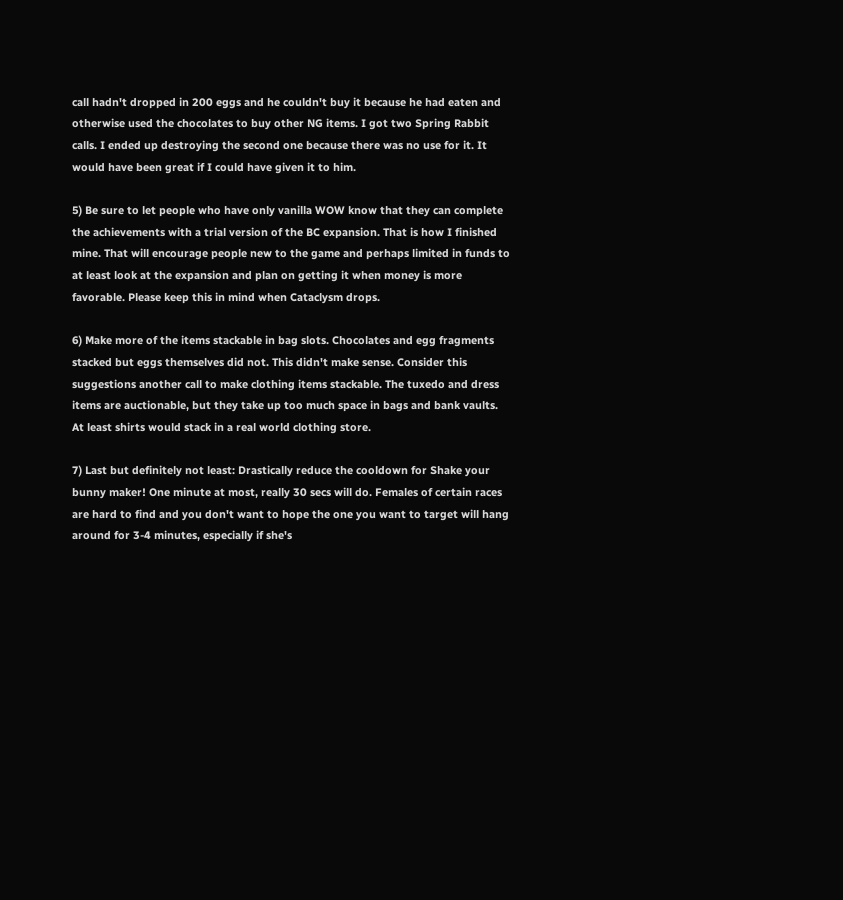call hadn't dropped in 200 eggs and he couldn't buy it because he had eaten and otherwise used the chocolates to buy other NG items. I got two Spring Rabbit calls. I ended up destroying the second one because there was no use for it. It would have been great if I could have given it to him.

5) Be sure to let people who have only vanilla WOW know that they can complete the achievements with a trial version of the BC expansion. That is how I finished mine. That will encourage people new to the game and perhaps limited in funds to at least look at the expansion and plan on getting it when money is more favorable. Please keep this in mind when Cataclysm drops.

6) Make more of the items stackable in bag slots. Chocolates and egg fragments stacked but eggs themselves did not. This didn't make sense. Consider this suggestions another call to make clothing items stackable. The tuxedo and dress items are auctionable, but they take up too much space in bags and bank vaults. At least shirts would stack in a real world clothing store.

7) Last but definitely not least: Drastically reduce the cooldown for Shake your bunny maker! One minute at most, really 30 secs will do. Females of certain races are hard to find and you don't want to hope the one you want to target will hang around for 3-4 minutes, especially if she's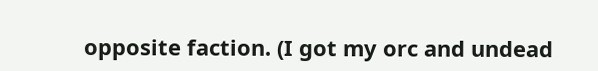opposite faction. (I got my orc and undead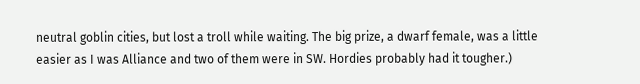neutral goblin cities, but lost a troll while waiting. The big prize, a dwarf female, was a little easier as I was Alliance and two of them were in SW. Hordies probably had it tougher.)